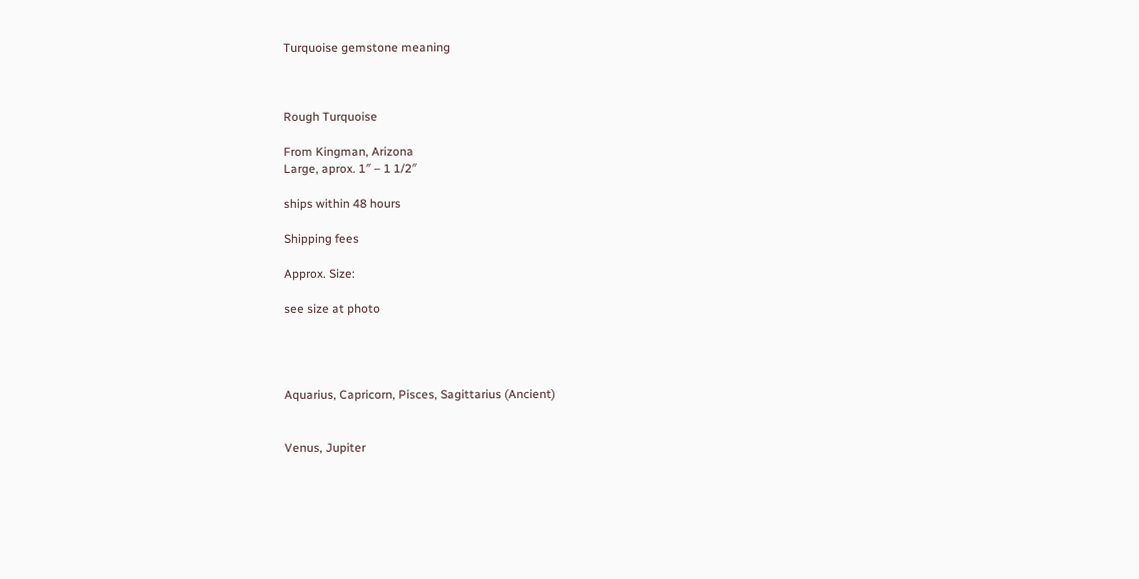Turquoise gemstone meaning



Rough Turquoise

From Kingman, Arizona
Large, aprox. 1″ – 1 1/2″

ships within 48 hours

Shipping fees

Approx. Size:

see size at photo




Aquarius, Capricorn, Pisces, Sagittarius (Ancient)


Venus, Jupiter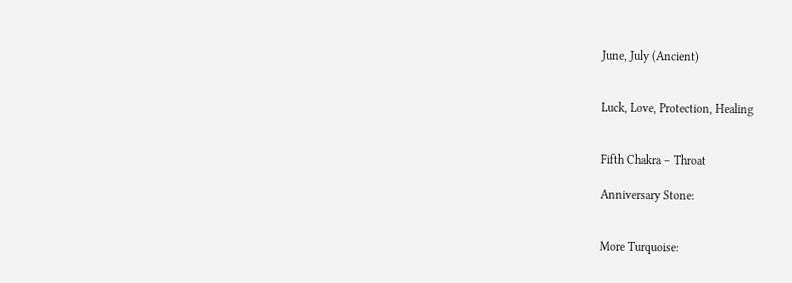June, July (Ancient)


Luck, Love, Protection, Healing


Fifth Chakra – Throat

Anniversary Stone:


More Turquoise: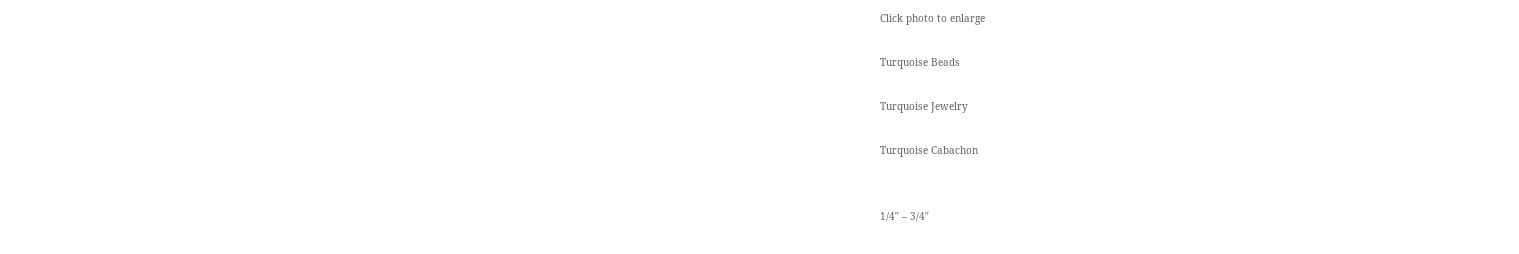Click photo to enlarge

Turquoise Beads

Turquoise Jewelry

Turquoise Cabachon


1/4″ – 3/4″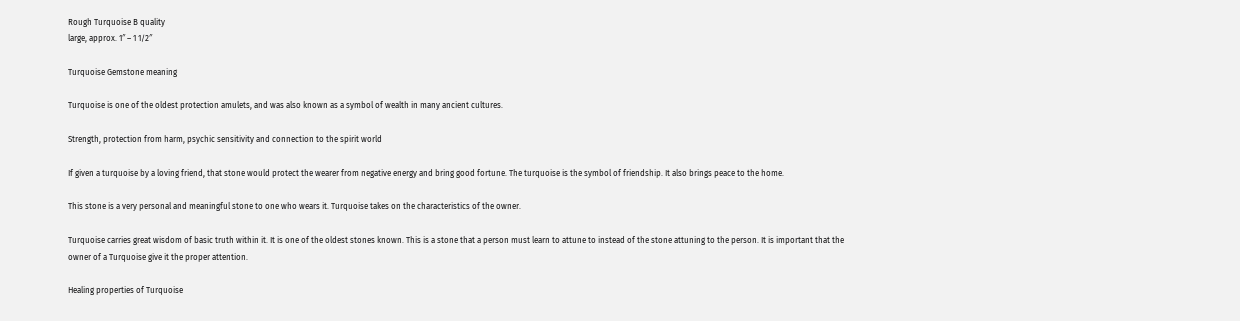Rough Turquoise B quality
large, approx. 1″ – 1 1/2″

Turquoise Gemstone meaning

Turquoise is one of the oldest protection amulets, and was also known as a symbol of wealth in many ancient cultures.

Strength, protection from harm, psychic sensitivity and connection to the spirit world

If given a turquoise by a loving friend, that stone would protect the wearer from negative energy and bring good fortune. The turquoise is the symbol of friendship. It also brings peace to the home.

This stone is a very personal and meaningful stone to one who wears it. Turquoise takes on the characteristics of the owner.

Turquoise carries great wisdom of basic truth within it. It is one of the oldest stones known. This is a stone that a person must learn to attune to instead of the stone attuning to the person. It is important that the owner of a Turquoise give it the proper attention.

Healing properties of Turquoise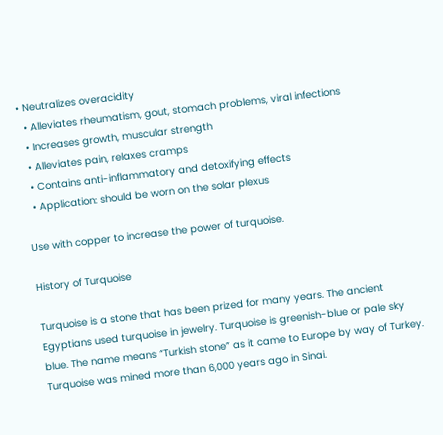• Neutralizes overacidity
  • Alleviates rheumatism, gout, stomach problems, viral infections
  • Increases growth, muscular strength
  • Alleviates pain, relaxes cramps
  • Contains anti-inflammatory and detoxifying effects
  • Application: should be worn on the solar plexus

Use with copper to increase the power of turquoise.

History of Turquoise

Turquoise is a stone that has been prized for many years. The ancient Egyptians used turquoise in jewelry. Turquoise is greenish-blue or pale sky blue. The name means “Turkish stone” as it came to Europe by way of Turkey. Turquoise was mined more than 6,000 years ago in Sinai.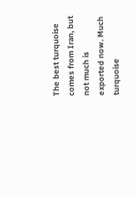The best turquoise comes from Iran, but not much is exported now. Much turquoise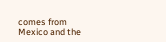comes from Mexico and the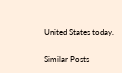United States today.

Similar Posts